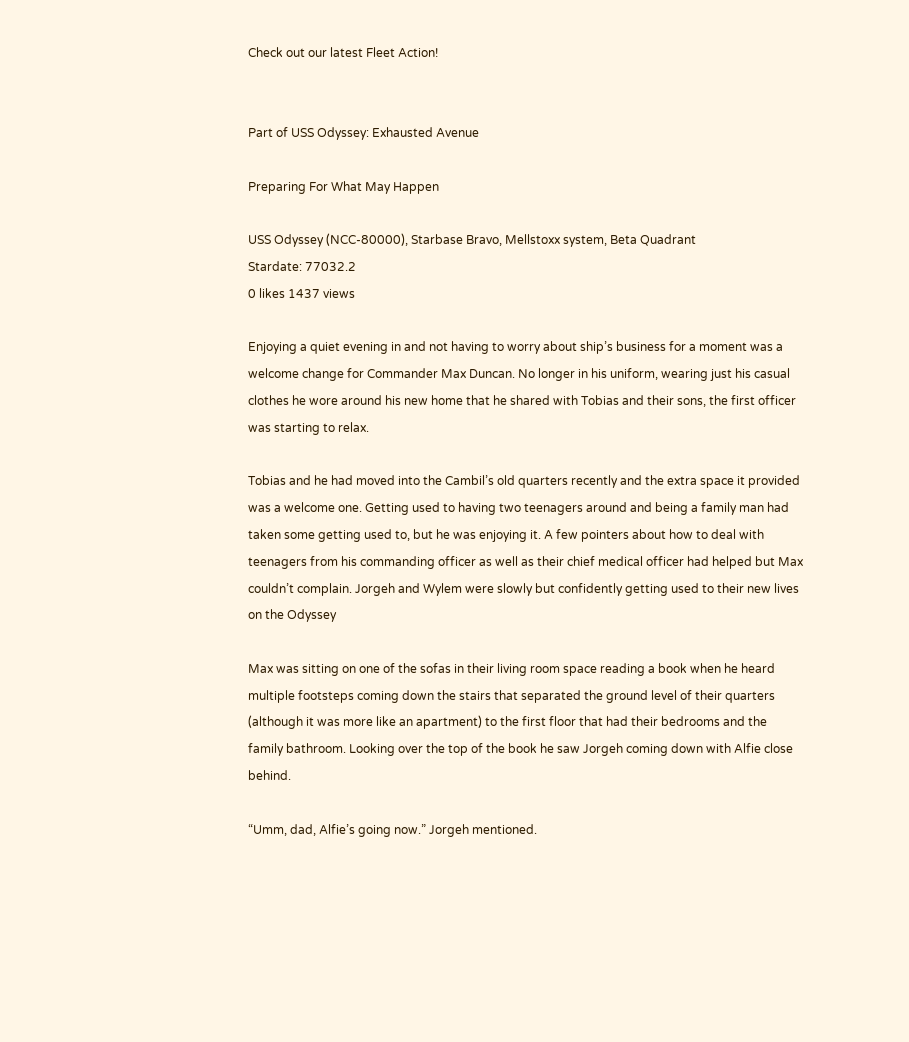Check out our latest Fleet Action!


Part of USS Odyssey: Exhausted Avenue

Preparing For What May Happen

USS Odyssey (NCC-80000), Starbase Bravo, Mellstoxx system, Beta Quadrant
Stardate: 77032.2
0 likes 1437 views

Enjoying a quiet evening in and not having to worry about ship’s business for a moment was a welcome change for Commander Max Duncan. No longer in his uniform, wearing just his casual clothes he wore around his new home that he shared with Tobias and their sons, the first officer was starting to relax.

Tobias and he had moved into the Cambil’s old quarters recently and the extra space it provided was a welcome one. Getting used to having two teenagers around and being a family man had taken some getting used to, but he was enjoying it. A few pointers about how to deal with teenagers from his commanding officer as well as their chief medical officer had helped but Max couldn’t complain. Jorgeh and Wylem were slowly but confidently getting used to their new lives on the Odyssey

Max was sitting on one of the sofas in their living room space reading a book when he heard multiple footsteps coming down the stairs that separated the ground level of their quarters (although it was more like an apartment) to the first floor that had their bedrooms and the family bathroom. Looking over the top of the book he saw Jorgeh coming down with Alfie close behind.

“Umm, dad, Alfie’s going now.” Jorgeh mentioned.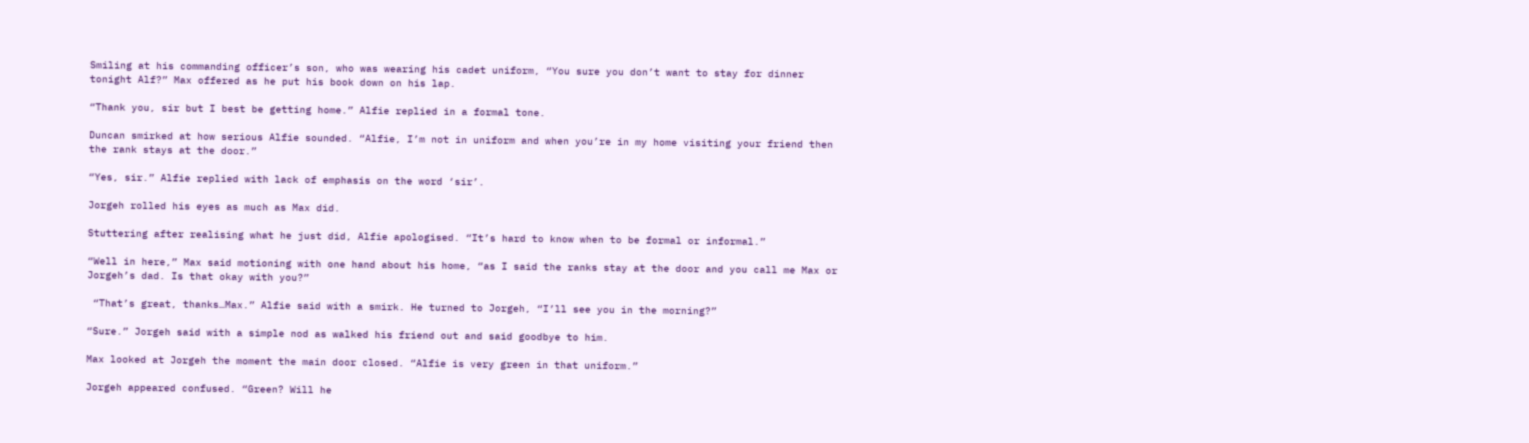Smiling at his commanding officer’s son, who was wearing his cadet uniform, “You sure you don’t want to stay for dinner tonight Alf?” Max offered as he put his book down on his lap.

“Thank you, sir but I best be getting home.” Alfie replied in a formal tone.

Duncan smirked at how serious Alfie sounded. “Alfie, I’m not in uniform and when you’re in my home visiting your friend then the rank stays at the door.”

“Yes, sir.” Alfie replied with lack of emphasis on the word ‘sir’.

Jorgeh rolled his eyes as much as Max did.

Stuttering after realising what he just did, Alfie apologised. “It’s hard to know when to be formal or informal.”

“Well in here,” Max said motioning with one hand about his home, “as I said the ranks stay at the door and you call me Max or Jorgeh’s dad. Is that okay with you?”

 “That’s great, thanks…Max.” Alfie said with a smirk. He turned to Jorgeh, “I’ll see you in the morning?”

“Sure.” Jorgeh said with a simple nod as walked his friend out and said goodbye to him.

Max looked at Jorgeh the moment the main door closed. “Alfie is very green in that uniform.”

Jorgeh appeared confused. “Green? Will he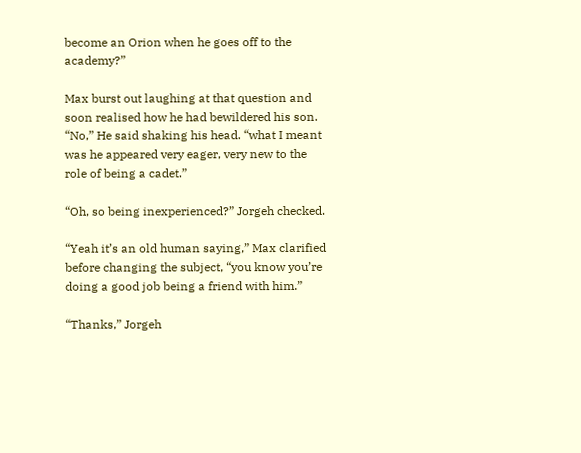become an Orion when he goes off to the academy?”

Max burst out laughing at that question and soon realised how he had bewildered his son. “No,” He said shaking his head. “what I meant was he appeared very eager, very new to the role of being a cadet.”

“Oh, so being inexperienced?” Jorgeh checked.

“Yeah it’s an old human saying,” Max clarified before changing the subject, “you know you’re doing a good job being a friend with him.”

“Thanks,” Jorgeh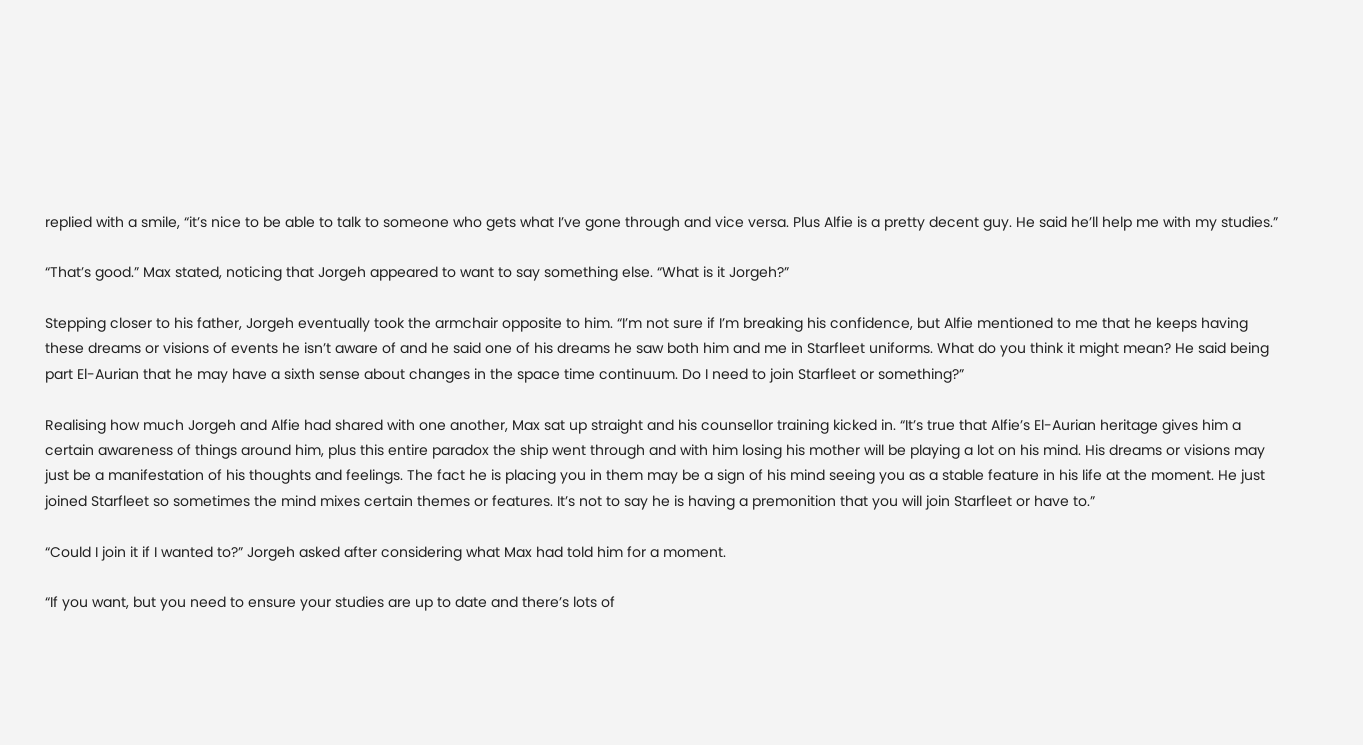replied with a smile, “it’s nice to be able to talk to someone who gets what I’ve gone through and vice versa. Plus Alfie is a pretty decent guy. He said he’ll help me with my studies.”

“That’s good.” Max stated, noticing that Jorgeh appeared to want to say something else. “What is it Jorgeh?”

Stepping closer to his father, Jorgeh eventually took the armchair opposite to him. “I’m not sure if I’m breaking his confidence, but Alfie mentioned to me that he keeps having these dreams or visions of events he isn’t aware of and he said one of his dreams he saw both him and me in Starfleet uniforms. What do you think it might mean? He said being part El-Aurian that he may have a sixth sense about changes in the space time continuum. Do I need to join Starfleet or something?”

Realising how much Jorgeh and Alfie had shared with one another, Max sat up straight and his counsellor training kicked in. “It’s true that Alfie’s El-Aurian heritage gives him a certain awareness of things around him, plus this entire paradox the ship went through and with him losing his mother will be playing a lot on his mind. His dreams or visions may just be a manifestation of his thoughts and feelings. The fact he is placing you in them may be a sign of his mind seeing you as a stable feature in his life at the moment. He just joined Starfleet so sometimes the mind mixes certain themes or features. It’s not to say he is having a premonition that you will join Starfleet or have to.”

“Could I join it if I wanted to?” Jorgeh asked after considering what Max had told him for a moment.

“If you want, but you need to ensure your studies are up to date and there’s lots of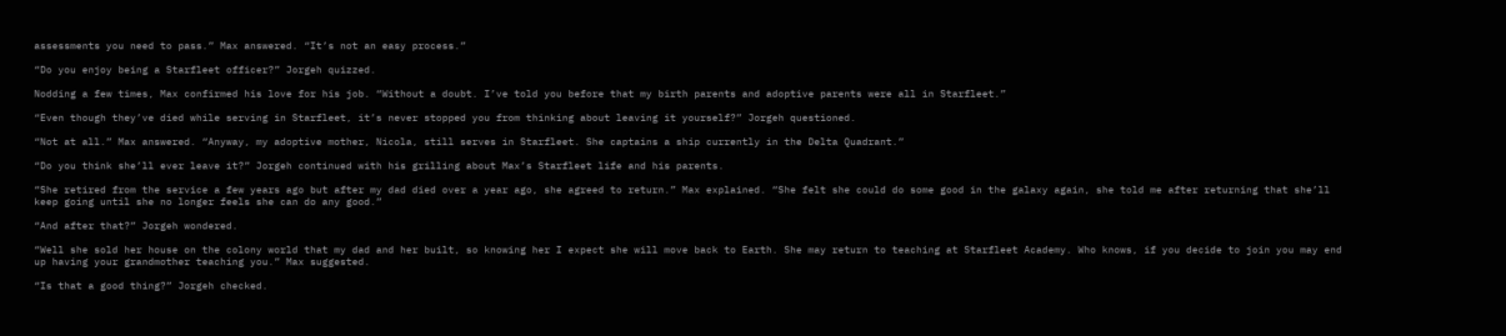assessments you need to pass.” Max answered. “It’s not an easy process.”

“Do you enjoy being a Starfleet officer?” Jorgeh quizzed.

Nodding a few times, Max confirmed his love for his job. “Without a doubt. I’ve told you before that my birth parents and adoptive parents were all in Starfleet.”

“Even though they’ve died while serving in Starfleet, it’s never stopped you from thinking about leaving it yourself?” Jorgeh questioned.

“Not at all.” Max answered. “Anyway, my adoptive mother, Nicola, still serves in Starfleet. She captains a ship currently in the Delta Quadrant.”

“Do you think she’ll ever leave it?” Jorgeh continued with his grilling about Max’s Starfleet life and his parents.

“She retired from the service a few years ago but after my dad died over a year ago, she agreed to return.” Max explained. “She felt she could do some good in the galaxy again, she told me after returning that she’ll keep going until she no longer feels she can do any good.”

“And after that?” Jorgeh wondered.

“Well she sold her house on the colony world that my dad and her built, so knowing her I expect she will move back to Earth. She may return to teaching at Starfleet Academy. Who knows, if you decide to join you may end up having your grandmother teaching you.” Max suggested.

“Is that a good thing?” Jorgeh checked.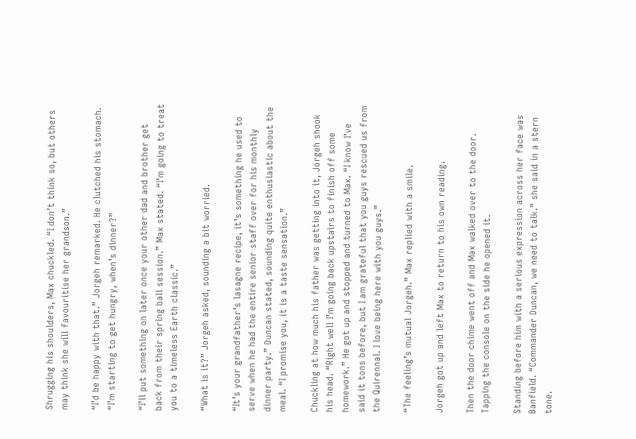Shrugging his shoulders, Max chuckled. “I don’t think so, but others may think she will favouritise her grandson.”

“I’d be happy with that.” Jorgeh remarked. He clutched his stomach. “I’m starting to get hungry, when’s dinner?”

“I’ll put something on later once your other dad and brother get back from their spring ball session.” Max stated. “I’m going to treat you to a timeless Earth classic.”

“What is it?” Jorgeh asked, sounding a bit worried.

“It’s your grandfather’s lasagne recipe, it’s something he used to serve when he had the entire senior staff over for his monthly dinner party.” Duncan stated, sounding quite enthusiastic about the meal. “I promise you, it is a taste sensation.”

Chuckling at how much his father was getting into it, Jorgeh shook his head. “Right well I’m going back upstairs to finish off some homework.” He got up and stopped and turned to Max. “I know I’ve said it tons before, but I am grateful that you guys rescued us from the Quirennal. I love being here with you guys.”

“The feeling’s mutual Jorgeh.” Max replied with a smile.

Jorgeh got up and left Max to return to his own reading.

Then the door chime went off and Max walked over to the door. Tapping the console on the side he opened it.

Standing before him with a serious expression across her face was Banfield. “Commander Duncan, we need to talk.” she said in a stern tone.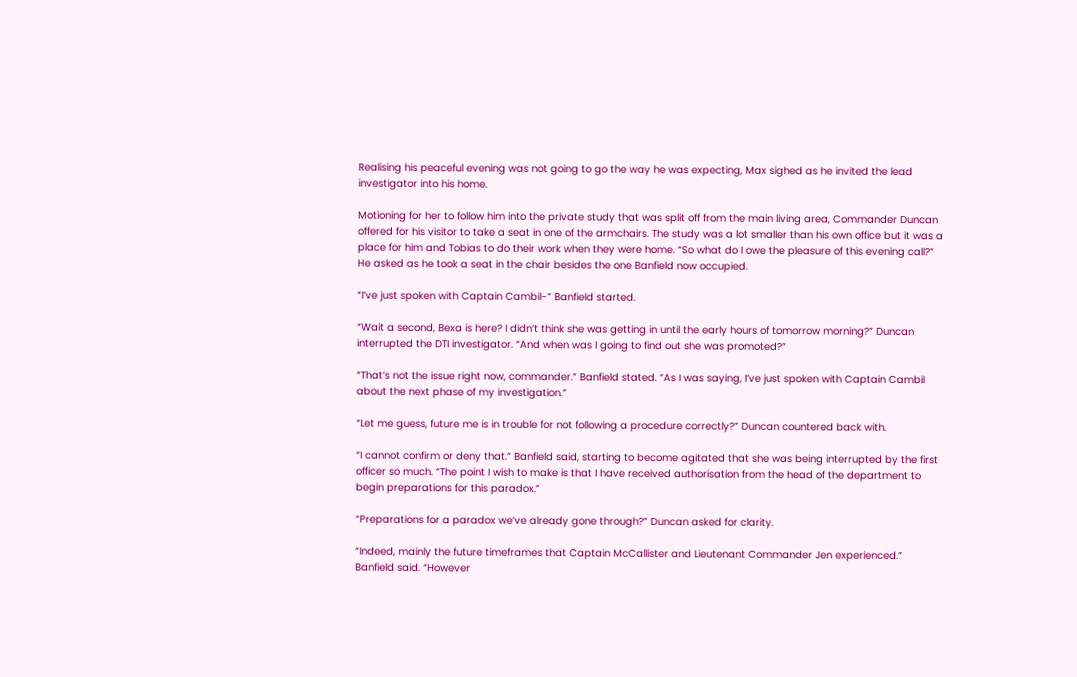Realising his peaceful evening was not going to go the way he was expecting, Max sighed as he invited the lead investigator into his home.

Motioning for her to follow him into the private study that was split off from the main living area, Commander Duncan offered for his visitor to take a seat in one of the armchairs. The study was a lot smaller than his own office but it was a place for him and Tobias to do their work when they were home. “So what do I owe the pleasure of this evening call?” He asked as he took a seat in the chair besides the one Banfield now occupied.

“I’ve just spoken with Captain Cambil-” Banfield started.

“Wait a second, Bexa is here? I didn’t think she was getting in until the early hours of tomorrow morning?” Duncan interrupted the DTI investigator. “And when was I going to find out she was promoted?”

“That’s not the issue right now, commander.” Banfield stated. “As I was saying, I’ve just spoken with Captain Cambil about the next phase of my investigation.”

“Let me guess, future me is in trouble for not following a procedure correctly?” Duncan countered back with.

“I cannot confirm or deny that.” Banfield said, starting to become agitated that she was being interrupted by the first officer so much. “The point I wish to make is that I have received authorisation from the head of the department to begin preparations for this paradox.”

“Preparations for a paradox we’ve already gone through?” Duncan asked for clarity.

“Indeed, mainly the future timeframes that Captain McCallister and Lieutenant Commander Jen experienced.” Banfield said. “However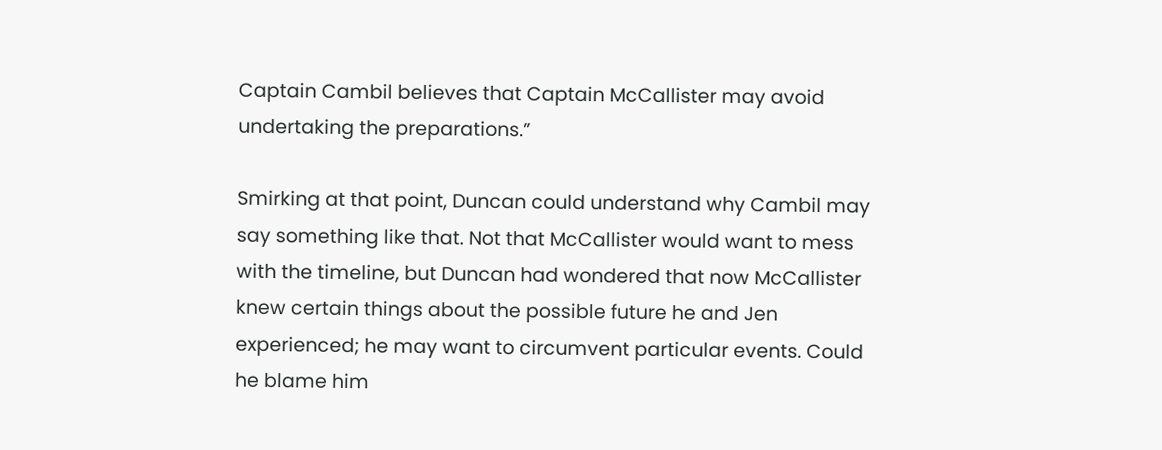Captain Cambil believes that Captain McCallister may avoid undertaking the preparations.”

Smirking at that point, Duncan could understand why Cambil may say something like that. Not that McCallister would want to mess with the timeline, but Duncan had wondered that now McCallister knew certain things about the possible future he and Jen experienced; he may want to circumvent particular events. Could he blame him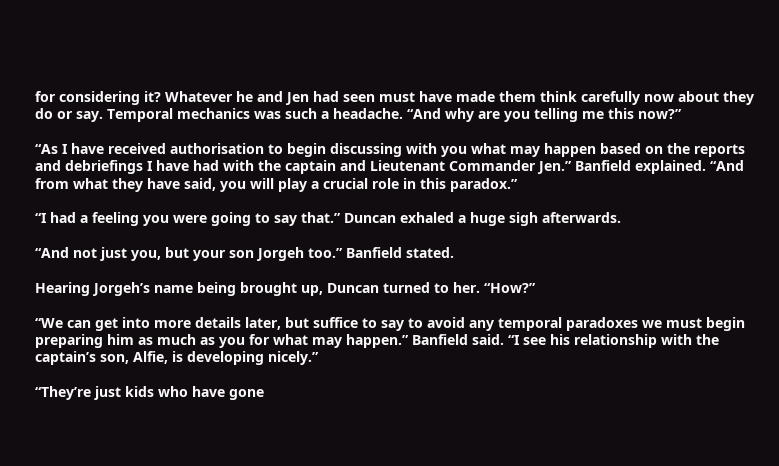for considering it? Whatever he and Jen had seen must have made them think carefully now about they do or say. Temporal mechanics was such a headache. “And why are you telling me this now?”

“As I have received authorisation to begin discussing with you what may happen based on the reports and debriefings I have had with the captain and Lieutenant Commander Jen.” Banfield explained. “And from what they have said, you will play a crucial role in this paradox.”

“I had a feeling you were going to say that.” Duncan exhaled a huge sigh afterwards.

“And not just you, but your son Jorgeh too.” Banfield stated.

Hearing Jorgeh’s name being brought up, Duncan turned to her. “How?”

“We can get into more details later, but suffice to say to avoid any temporal paradoxes we must begin preparing him as much as you for what may happen.” Banfield said. “I see his relationship with the captain’s son, Alfie, is developing nicely.”

“They’re just kids who have gone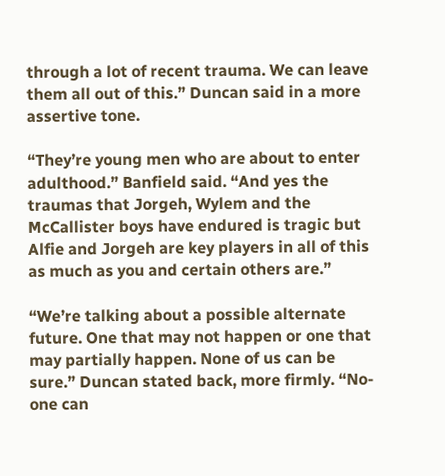through a lot of recent trauma. We can leave them all out of this.” Duncan said in a more assertive tone.

“They’re young men who are about to enter adulthood.” Banfield said. “And yes the traumas that Jorgeh, Wylem and the McCallister boys have endured is tragic but Alfie and Jorgeh are key players in all of this as much as you and certain others are.”

“We’re talking about a possible alternate future. One that may not happen or one that may partially happen. None of us can be sure.” Duncan stated back, more firmly. “No-one can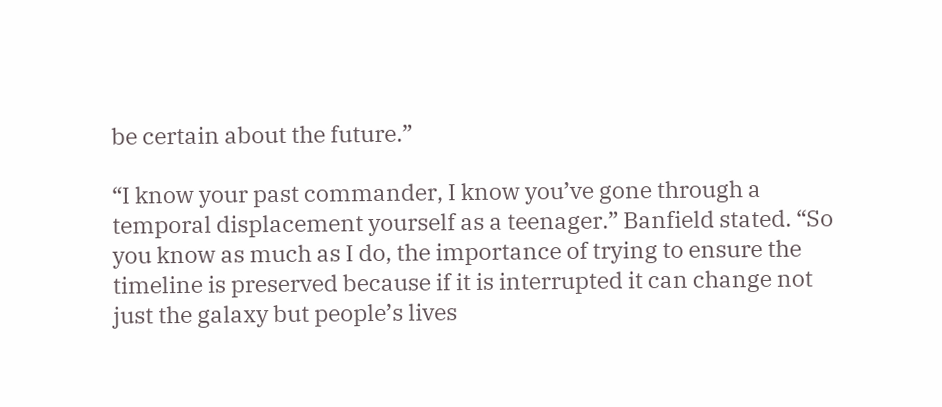be certain about the future.”

“I know your past commander, I know you’ve gone through a temporal displacement yourself as a teenager.” Banfield stated. “So you know as much as I do, the importance of trying to ensure the timeline is preserved because if it is interrupted it can change not just the galaxy but people’s lives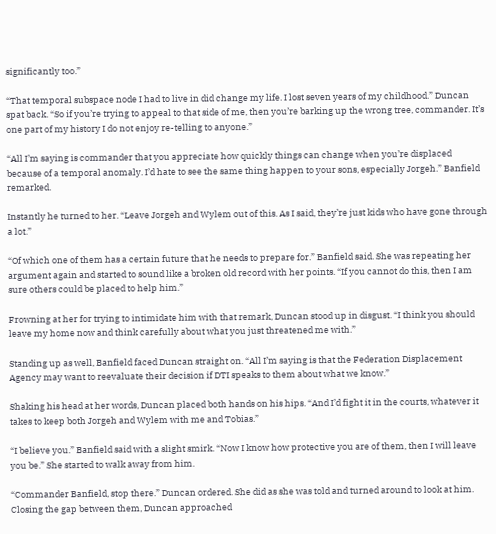significantly too.”

“That temporal subspace node I had to live in did change my life. I lost seven years of my childhood.” Duncan spat back. “So if you’re trying to appeal to that side of me, then you’re barking up the wrong tree, commander. It’s one part of my history I do not enjoy re-telling to anyone.”

“All I’m saying is commander that you appreciate how quickly things can change when you’re displaced because of a temporal anomaly. I’d hate to see the same thing happen to your sons, especially Jorgeh.” Banfield remarked.

Instantly he turned to her. “Leave Jorgeh and Wylem out of this. As I said, they’re just kids who have gone through a lot.”

“Of which one of them has a certain future that he needs to prepare for.” Banfield said. She was repeating her argument again and started to sound like a broken old record with her points. “If you cannot do this, then I am sure others could be placed to help him.”

Frowning at her for trying to intimidate him with that remark, Duncan stood up in disgust. “I think you should leave my home now and think carefully about what you just threatened me with.”

Standing up as well, Banfield faced Duncan straight on. “All I’m saying is that the Federation Displacement Agency may want to reevaluate their decision if DTI speaks to them about what we know.”

Shaking his head at her words, Duncan placed both hands on his hips. “And I’d fight it in the courts, whatever it takes to keep both Jorgeh and Wylem with me and Tobias.”

“I believe you.” Banfield said with a slight smirk. “Now I know how protective you are of them, then I will leave you be.” She started to walk away from him.

“Commander Banfield, stop there.” Duncan ordered. She did as she was told and turned around to look at him. Closing the gap between them, Duncan approached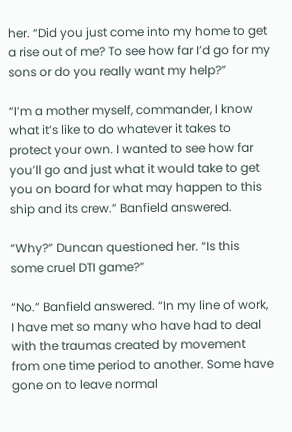her. “Did you just come into my home to get a rise out of me? To see how far I’d go for my sons or do you really want my help?”

“I’m a mother myself, commander, I know what it’s like to do whatever it takes to protect your own. I wanted to see how far you’ll go and just what it would take to get you on board for what may happen to this ship and its crew.” Banfield answered.

“Why?” Duncan questioned her. “Is this some cruel DTI game?”

“No.” Banfield answered. “In my line of work, I have met so many who have had to deal with the traumas created by movement from one time period to another. Some have gone on to leave normal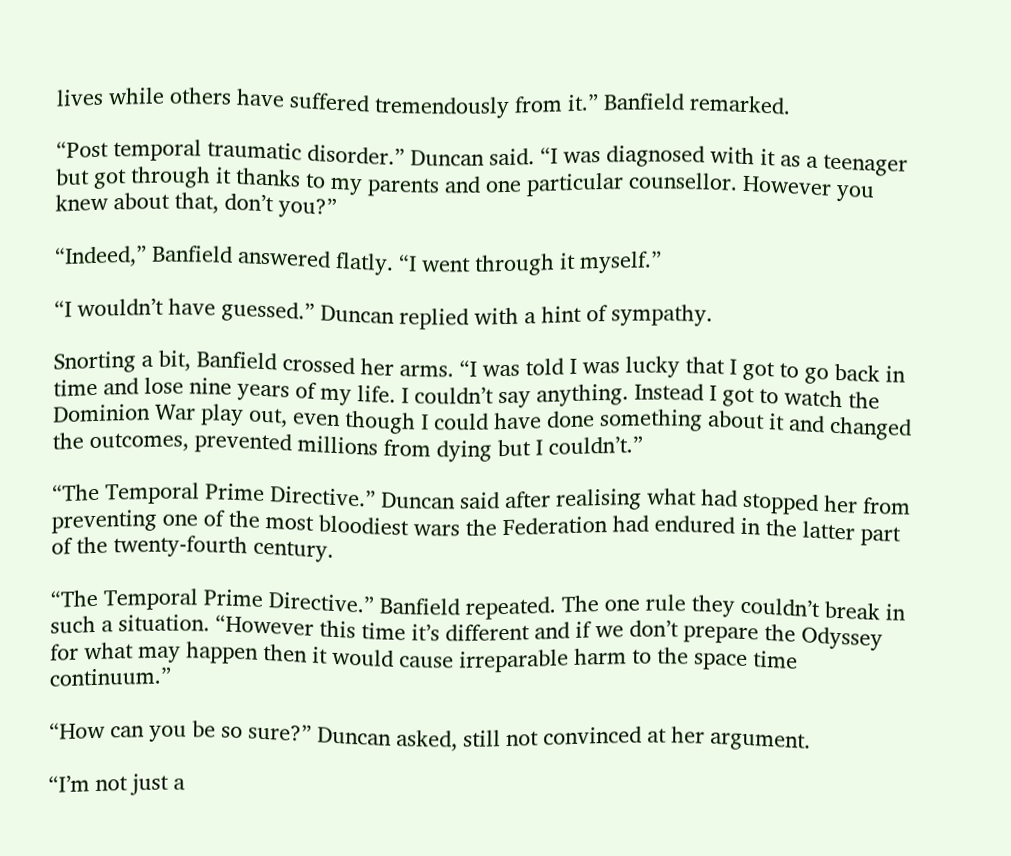lives while others have suffered tremendously from it.” Banfield remarked.

“Post temporal traumatic disorder.” Duncan said. “I was diagnosed with it as a teenager but got through it thanks to my parents and one particular counsellor. However you knew about that, don’t you?”

“Indeed,” Banfield answered flatly. “I went through it myself.”

“I wouldn’t have guessed.” Duncan replied with a hint of sympathy.

Snorting a bit, Banfield crossed her arms. “I was told I was lucky that I got to go back in time and lose nine years of my life. I couldn’t say anything. Instead I got to watch the Dominion War play out, even though I could have done something about it and changed the outcomes, prevented millions from dying but I couldn’t.”

“The Temporal Prime Directive.” Duncan said after realising what had stopped her from preventing one of the most bloodiest wars the Federation had endured in the latter part of the twenty-fourth century.

“The Temporal Prime Directive.” Banfield repeated. The one rule they couldn’t break in such a situation. “However this time it’s different and if we don’t prepare the Odyssey for what may happen then it would cause irreparable harm to the space time continuum.”

“How can you be so sure?” Duncan asked, still not convinced at her argument.

“I’m not just a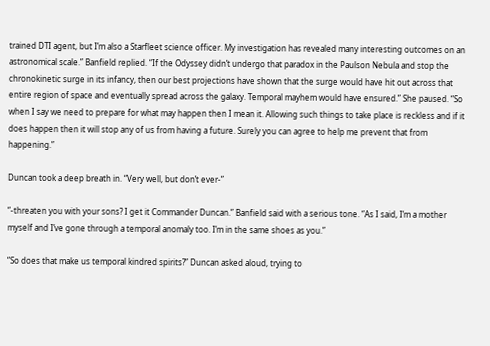trained DTI agent, but I’m also a Starfleet science officer. My investigation has revealed many interesting outcomes on an astronomical scale.” Banfield replied. “If the Odyssey didn’t undergo that paradox in the Paulson Nebula and stop the chronokinetic surge in its infancy, then our best projections have shown that the surge would have hit out across that entire region of space and eventually spread across the galaxy. Temporal mayhem would have ensured.” She paused. “So when I say we need to prepare for what may happen then I mean it. Allowing such things to take place is reckless and if it does happen then it will stop any of us from having a future. Surely you can agree to help me prevent that from happening.”

Duncan took a deep breath in. “Very well, but don’t ever-”

“-threaten you with your sons? I get it Commander Duncan.” Banfield said with a serious tone. “As I said, I’m a mother myself and I’ve gone through a temporal anomaly too. I’m in the same shoes as you.”

“So does that make us temporal kindred spirits?” Duncan asked aloud, trying to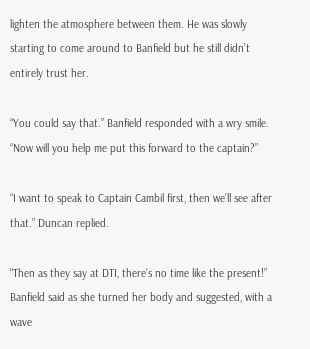lighten the atmosphere between them. He was slowly starting to come around to Banfield but he still didn’t entirely trust her.

“You could say that.” Banfield responded with a wry smile. “Now will you help me put this forward to the captain?”

“I want to speak to Captain Cambil first, then we’ll see after that.” Duncan replied.

“Then as they say at DTI, there’s no time like the present!” Banfield said as she turned her body and suggested, with a wave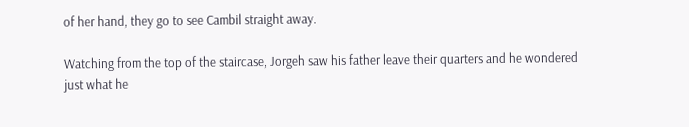of her hand, they go to see Cambil straight away.

Watching from the top of the staircase, Jorgeh saw his father leave their quarters and he wondered just what he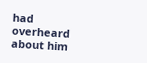had overheard about him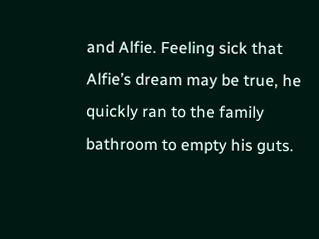and Alfie. Feeling sick that Alfie’s dream may be true, he quickly ran to the family bathroom to empty his guts.